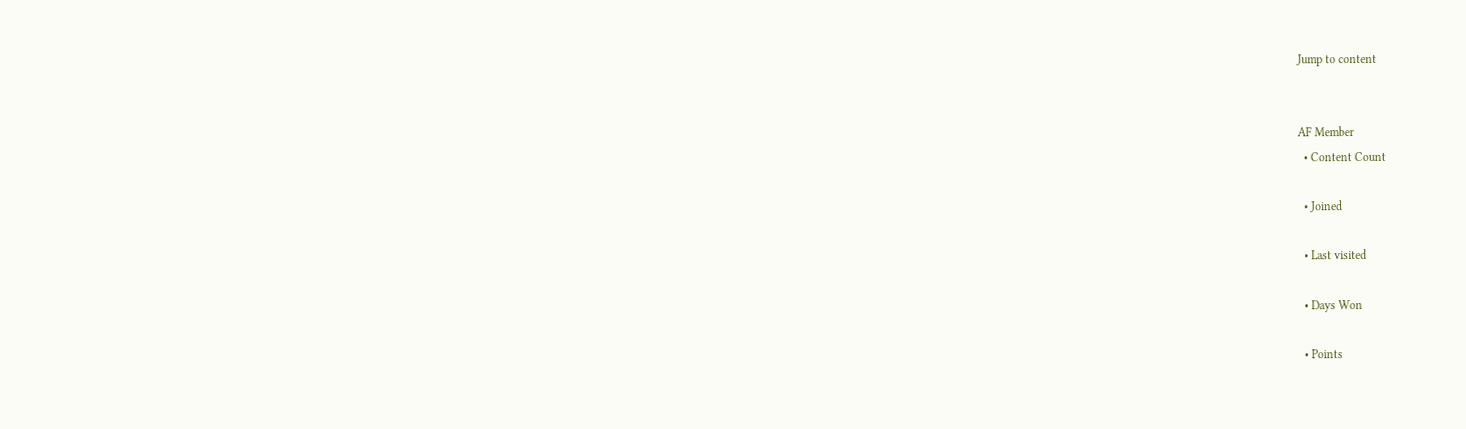Jump to content


AF Member
  • Content Count

  • Joined

  • Last visited

  • Days Won

  • Points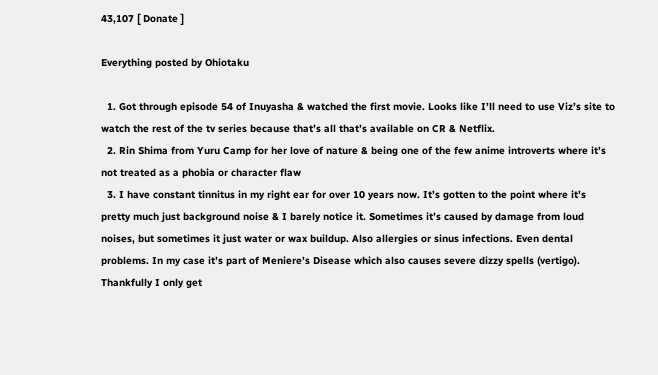43,107 [ Donate ]

Everything posted by Ohiotaku

  1. Got through episode 54 of Inuyasha & watched the first movie. Looks like I’ll need to use Viz’s site to watch the rest of the tv series because that’s all that’s available on CR & Netflix.
  2. Rin Shima from Yuru Camp for her love of nature & being one of the few anime introverts where it’s not treated as a phobia or character flaw
  3. I have constant tinnitus in my right ear for over 10 years now. It’s gotten to the point where it’s pretty much just background noise & I barely notice it. Sometimes it’s caused by damage from loud noises, but sometimes it just water or wax buildup. Also allergies or sinus infections. Even dental problems. In my case it’s part of Meniere’s Disease which also causes severe dizzy spells (vertigo). Thankfully I only get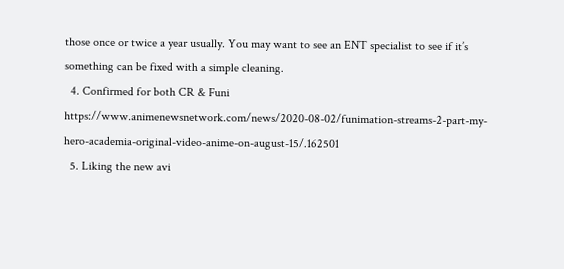those once or twice a year usually. You may want to see an ENT specialist to see if it’s something can be fixed with a simple cleaning.
  4. Confirmed for both CR & Funi https://www.animenewsnetwork.com/news/2020-08-02/funimation-streams-2-part-my-hero-academia-original-video-anime-on-august-15/.162501
  5. Liking the new avi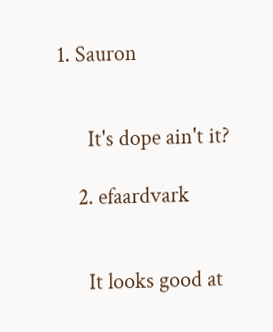1. Sauron


      It's dope ain't it?

    2. efaardvark


      It looks good at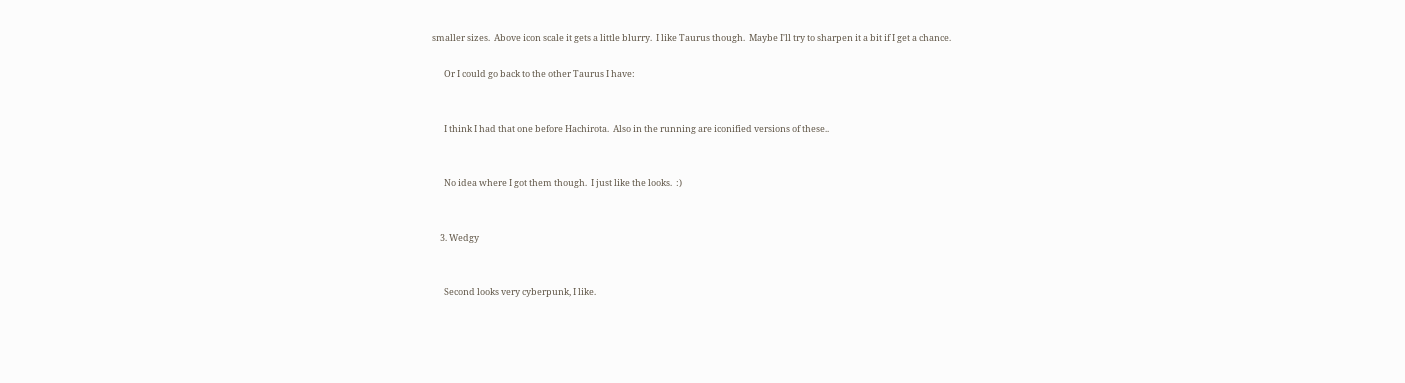smaller sizes.  Above icon scale it gets a little blurry.  I like Taurus though.  Maybe I'll try to sharpen it a bit if I get a chance.

      Or I could go back to the other Taurus I have:


      I think I had that one before Hachirota.  Also in the running are iconified versions of these..


      No idea where I got them though.  I just like the looks.  :)


    3. Wedgy


      Second looks very cyberpunk, I like.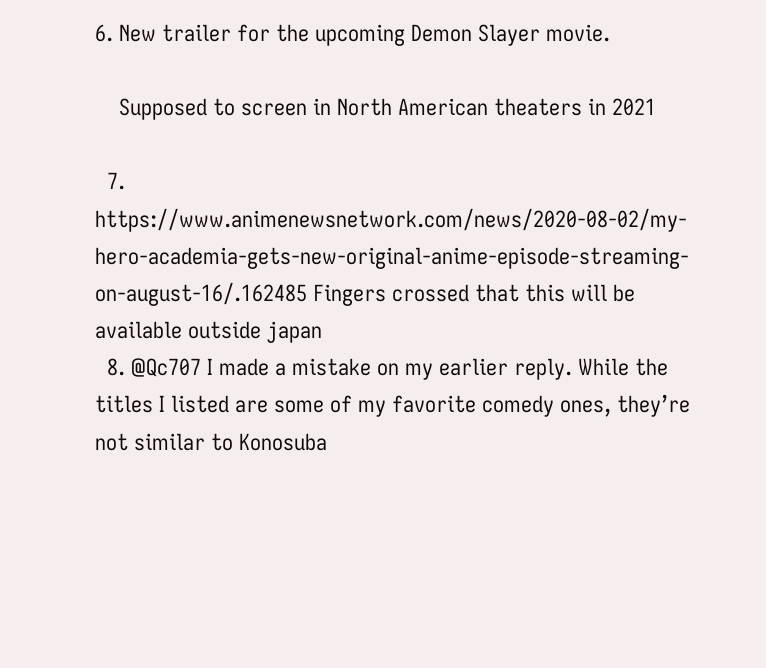6. New trailer for the upcoming Demon Slayer movie.

    Supposed to screen in North American theaters in 2021

  7. https://www.animenewsnetwork.com/news/2020-08-02/my-hero-academia-gets-new-original-anime-episode-streaming-on-august-16/.162485 Fingers crossed that this will be available outside japan
  8. @Qc707 I made a mistake on my earlier reply. While the titles I listed are some of my favorite comedy ones, they’re not similar to Konosuba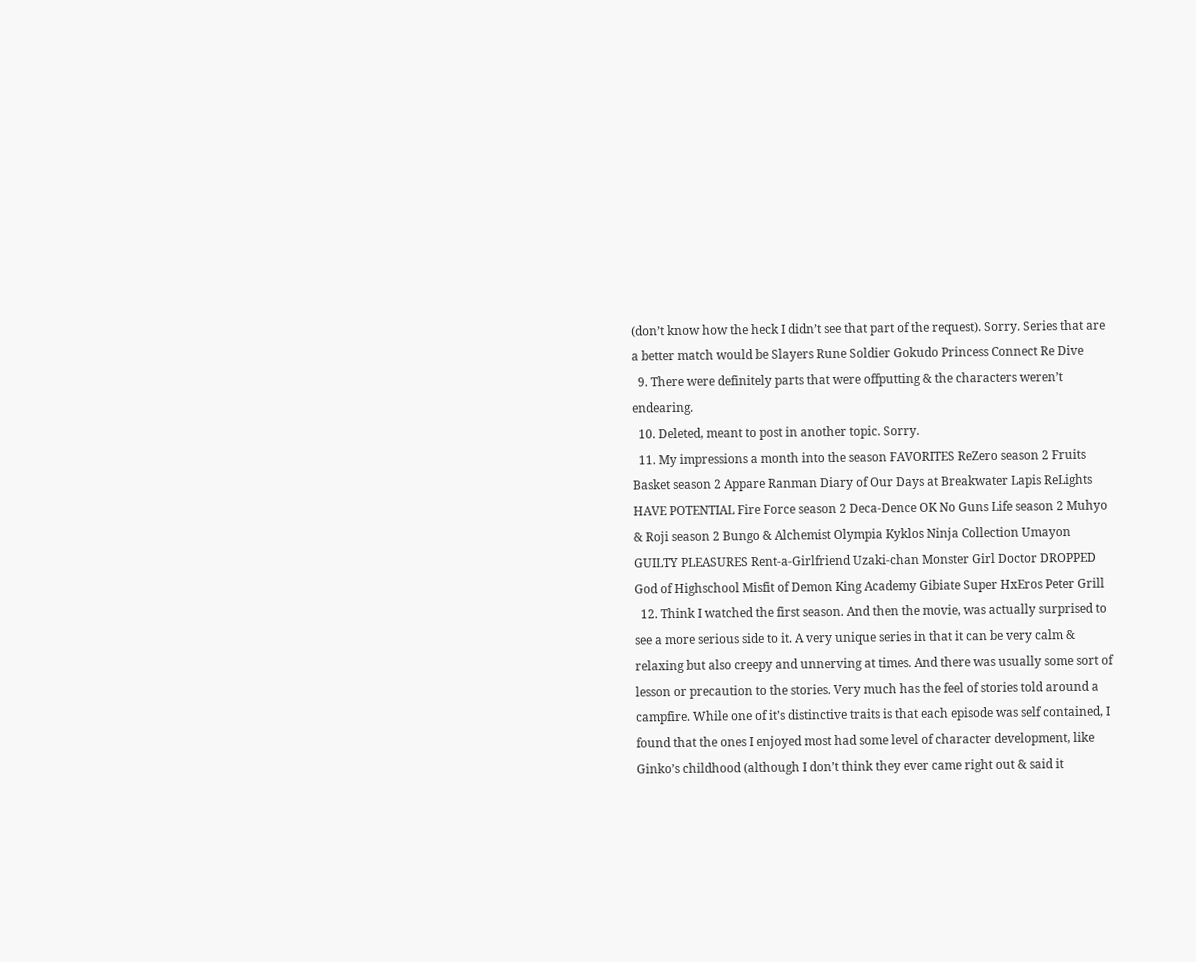(don’t know how the heck I didn’t see that part of the request). Sorry. Series that are a better match would be Slayers Rune Soldier Gokudo Princess Connect Re Dive
  9. There were definitely parts that were offputting & the characters weren’t endearing.
  10. Deleted, meant to post in another topic. Sorry.
  11. My impressions a month into the season FAVORITES ReZero season 2 Fruits Basket season 2 Appare Ranman Diary of Our Days at Breakwater Lapis ReLights HAVE POTENTIAL Fire Force season 2 Deca-Dence OK No Guns Life season 2 Muhyo & Roji season 2 Bungo & Alchemist Olympia Kyklos Ninja Collection Umayon GUILTY PLEASURES Rent-a-Girlfriend Uzaki-chan Monster Girl Doctor DROPPED God of Highschool Misfit of Demon King Academy Gibiate Super HxEros Peter Grill
  12. Think I watched the first season. And then the movie, was actually surprised to see a more serious side to it. A very unique series in that it can be very calm & relaxing but also creepy and unnerving at times. And there was usually some sort of lesson or precaution to the stories. Very much has the feel of stories told around a campfire. While one of it’s distinctive traits is that each episode was self contained, I found that the ones I enjoyed most had some level of character development, like Ginko’s childhood (although I don’t think they ever came right out & said it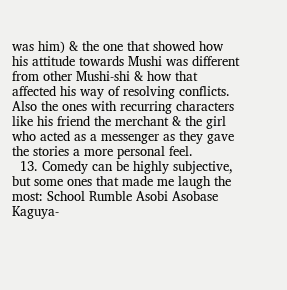was him) & the one that showed how his attitude towards Mushi was different from other Mushi-shi & how that affected his way of resolving conflicts. Also the ones with recurring characters like his friend the merchant & the girl who acted as a messenger as they gave the stories a more personal feel.
  13. Comedy can be highly subjective, but some ones that made me laugh the most: School Rumble Asobi Asobase Kaguya-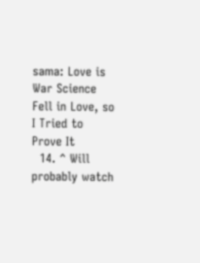sama: Love is War Science Fell in Love, so I Tried to Prove It
  14. ^ Will probably watch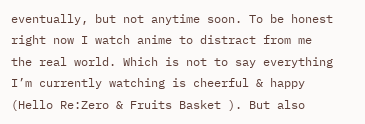eventually, but not anytime soon. To be honest right now I watch anime to distract from me the real world. Which is not to say everything I’m currently watching is cheerful & happy (Hello Re:Zero & Fruits Basket ). But also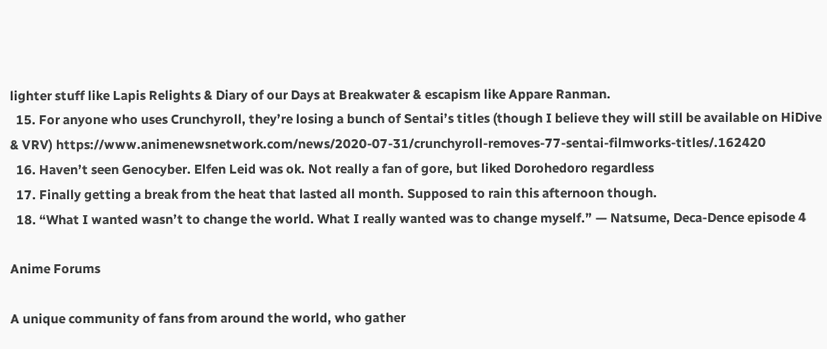lighter stuff like Lapis Relights & Diary of our Days at Breakwater & escapism like Appare Ranman.
  15. For anyone who uses Crunchyroll, they’re losing a bunch of Sentai’s titles (though I believe they will still be available on HiDive & VRV) https://www.animenewsnetwork.com/news/2020-07-31/crunchyroll-removes-77-sentai-filmworks-titles/.162420
  16. Haven’t seen Genocyber. Elfen Leid was ok. Not really a fan of gore, but liked Dorohedoro regardless
  17. Finally getting a break from the heat that lasted all month. Supposed to rain this afternoon though.
  18. “What I wanted wasn’t to change the world. What I really wanted was to change myself.” — Natsume, Deca-Dence episode 4

Anime Forums

A unique community of fans from around the world, who gather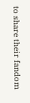to share their fandom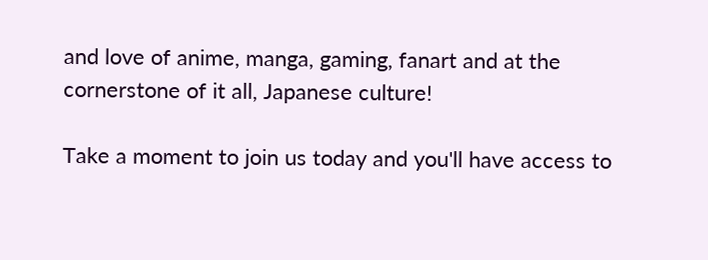and love of anime, manga, gaming, fanart and at the cornerstone of it all, Japanese culture!

Take a moment to join us today and you'll have access to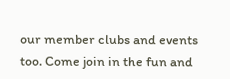our member clubs and events too. Come join in the fun and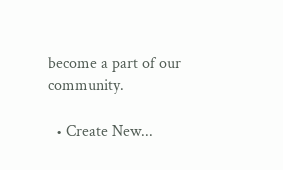become a part of our community.

  • Create New...